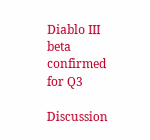Diablo III beta confirmed for Q3

Discussion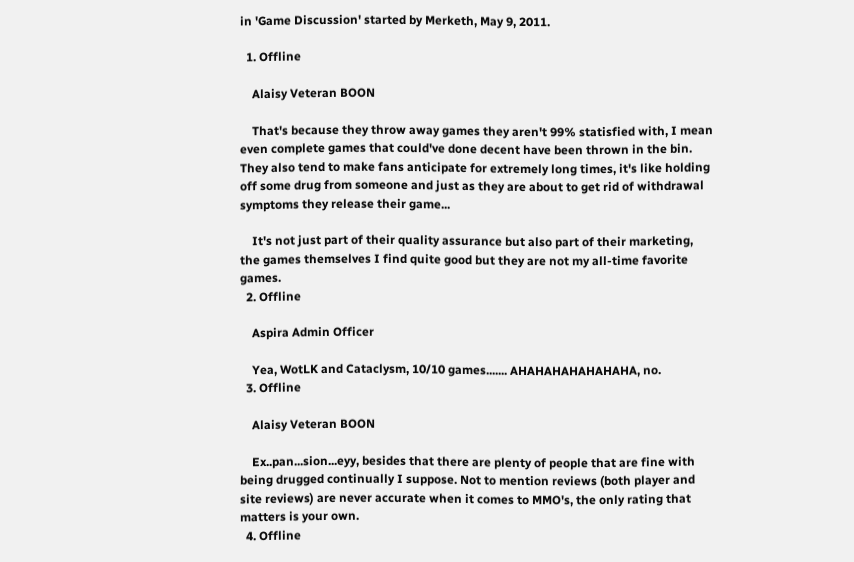in 'Game Discussion' started by Merketh, May 9, 2011.

  1. Offline

    Alaisy Veteran BOON

    That's because they throw away games they aren't 99% statisfied with, I mean even complete games that could've done decent have been thrown in the bin. They also tend to make fans anticipate for extremely long times, it's like holding off some drug from someone and just as they are about to get rid of withdrawal symptoms they release their game...

    It's not just part of their quality assurance but also part of their marketing, the games themselves I find quite good but they are not my all-time favorite games.
  2. Offline

    Aspira Admin Officer

    Yea, WotLK and Cataclysm, 10/10 games....... AHAHAHAHAHAHAHA, no.
  3. Offline

    Alaisy Veteran BOON

    Ex..pan...sion...eyy, besides that there are plenty of people that are fine with being drugged continually I suppose. Not to mention reviews (both player and site reviews) are never accurate when it comes to MMO's, the only rating that matters is your own.
  4. Offline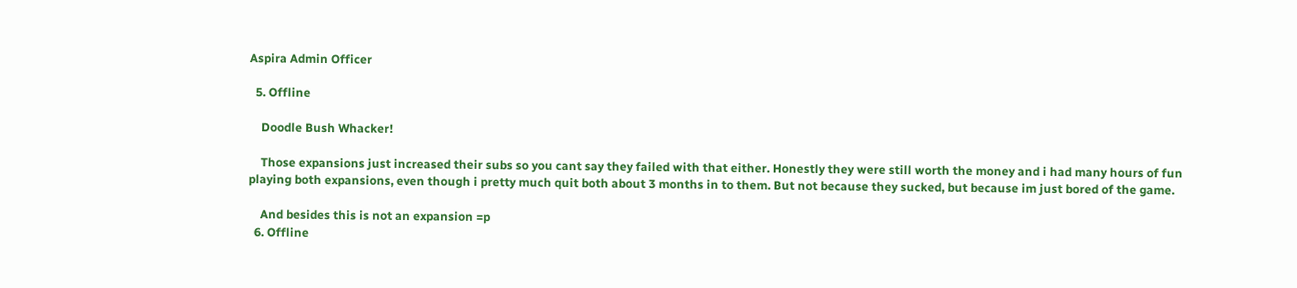Aspira Admin Officer

  5. Offline

    Doodle Bush Whacker!

    Those expansions just increased their subs so you cant say they failed with that either. Honestly they were still worth the money and i had many hours of fun playing both expansions, even though i pretty much quit both about 3 months in to them. But not because they sucked, but because im just bored of the game.

    And besides this is not an expansion =p
  6. Offline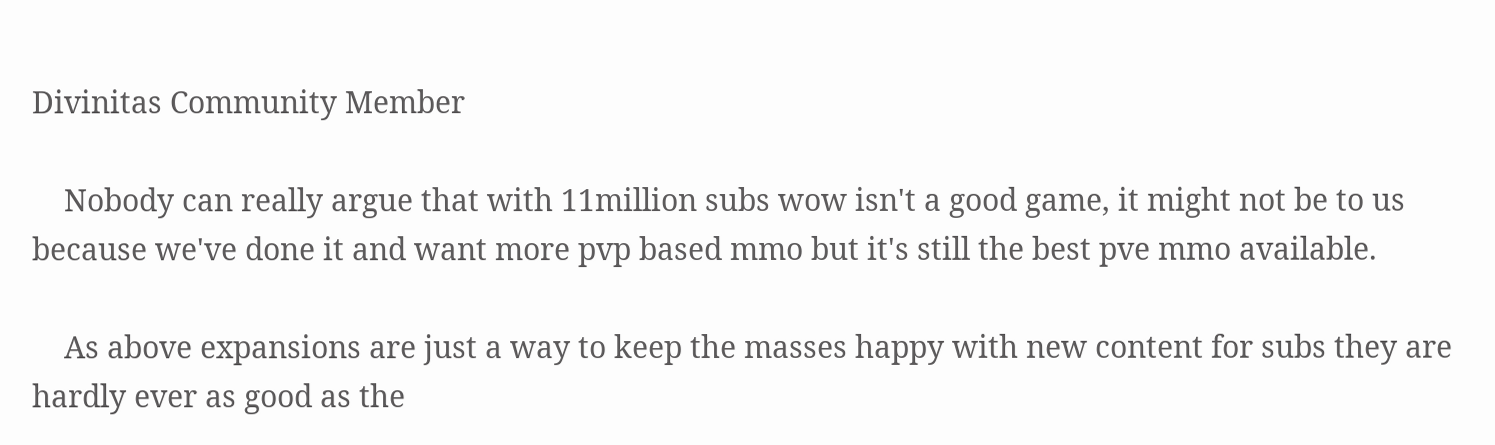Divinitas Community Member

    Nobody can really argue that with 11million subs wow isn't a good game, it might not be to us because we've done it and want more pvp based mmo but it's still the best pve mmo available.

    As above expansions are just a way to keep the masses happy with new content for subs they are hardly ever as good as the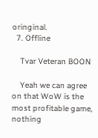oringinal.
  7. Offline

    Tvar Veteran BOON

    Yeah we can agree on that WoW is the most profitable game, nothing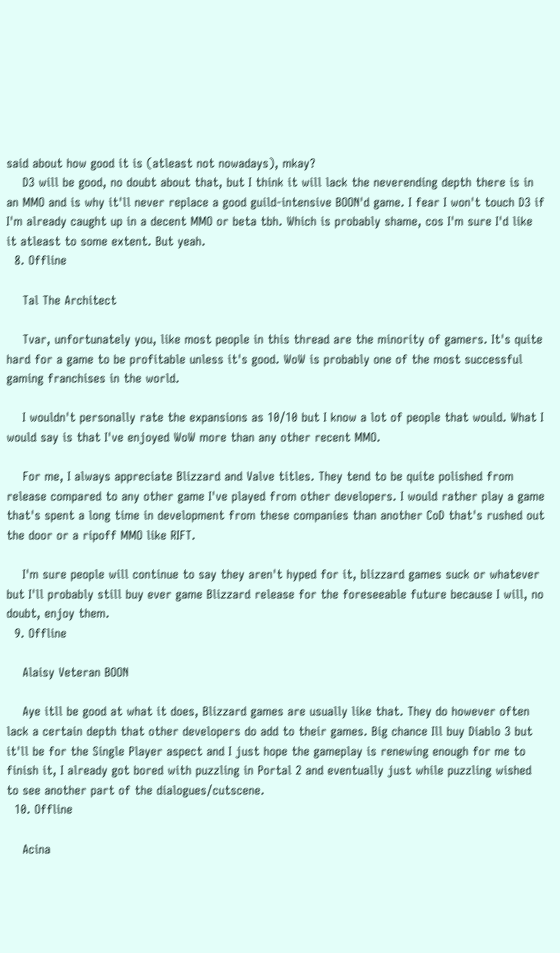said about how good it is (atleast not nowadays), mkay?
    D3 will be good, no doubt about that, but I think it will lack the neverending depth there is in an MMO and is why it'll never replace a good guild-intensive BOON'd game. I fear I won't touch D3 if I'm already caught up in a decent MMO or beta tbh. Which is probably shame, cos I'm sure I'd like it atleast to some extent. But yeah.
  8. Offline

    Tal The Architect

    Tvar, unfortunately you, like most people in this thread are the minority of gamers. It's quite hard for a game to be profitable unless it's good. WoW is probably one of the most successful gaming franchises in the world.

    I wouldn't personally rate the expansions as 10/10 but I know a lot of people that would. What I would say is that I've enjoyed WoW more than any other recent MMO.

    For me, I always appreciate Blizzard and Valve titles. They tend to be quite polished from release compared to any other game I've played from other developers. I would rather play a game that's spent a long time in development from these companies than another CoD that's rushed out the door or a ripoff MMO like RIFT.

    I'm sure people will continue to say they aren't hyped for it, blizzard games suck or whatever but I'll probably still buy ever game Blizzard release for the foreseeable future because I will, no doubt, enjoy them.
  9. Offline

    Alaisy Veteran BOON

    Aye itll be good at what it does, Blizzard games are usually like that. They do however often lack a certain depth that other developers do add to their games. Big chance Ill buy Diablo 3 but it'll be for the Single Player aspect and I just hope the gameplay is renewing enough for me to finish it, I already got bored with puzzling in Portal 2 and eventually just while puzzling wished to see another part of the dialogues/cutscene.
  10. Offline

    Acina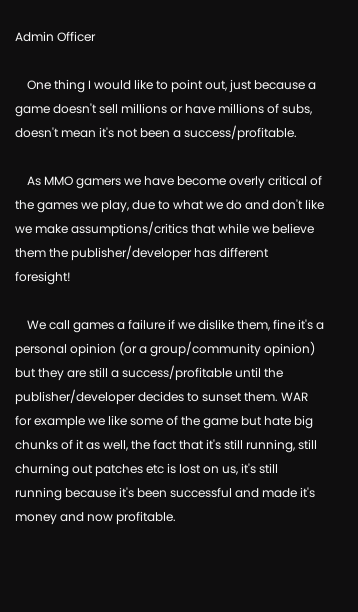Admin Officer

    One thing I would like to point out, just because a game doesn't sell millions or have millions of subs, doesn't mean it's not been a success/profitable.

    As MMO gamers we have become overly critical of the games we play, due to what we do and don't like we make assumptions/critics that while we believe them the publisher/developer has different foresight!

    We call games a failure if we dislike them, fine it's a personal opinion (or a group/community opinion) but they are still a success/profitable until the publisher/developer decides to sunset them. WAR for example we like some of the game but hate big chunks of it as well, the fact that it's still running, still churning out patches etc is lost on us, it's still running because it's been successful and made it's money and now profitable.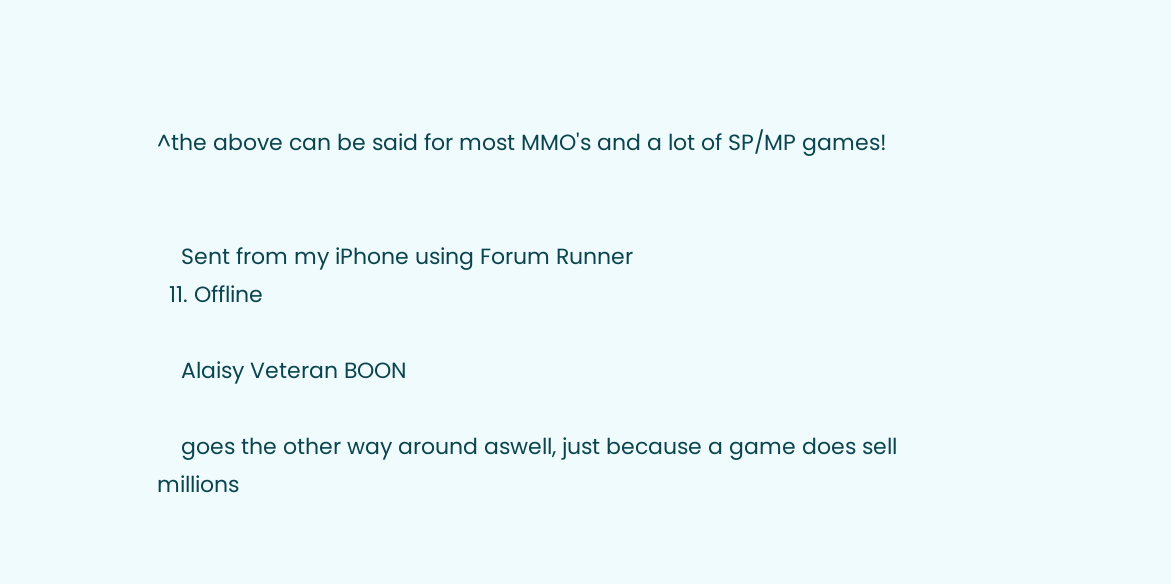^the above can be said for most MMO's and a lot of SP/MP games!


    Sent from my iPhone using Forum Runner
  11. Offline

    Alaisy Veteran BOON

    goes the other way around aswell, just because a game does sell millions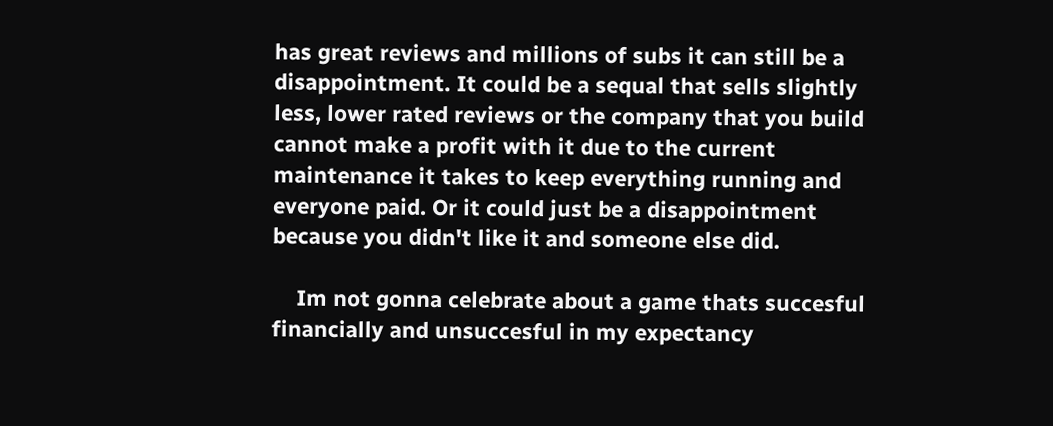has great reviews and millions of subs it can still be a disappointment. It could be a sequal that sells slightly less, lower rated reviews or the company that you build cannot make a profit with it due to the current maintenance it takes to keep everything running and everyone paid. Or it could just be a disappointment because you didn't like it and someone else did.

    Im not gonna celebrate about a game thats succesful financially and unsuccesful in my expectancy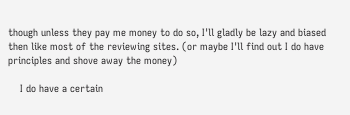though unless they pay me money to do so, I'll gladly be lazy and biased then like most of the reviewing sites. (or maybe I'll find out I do have principles and shove away the money)

    I do have a certain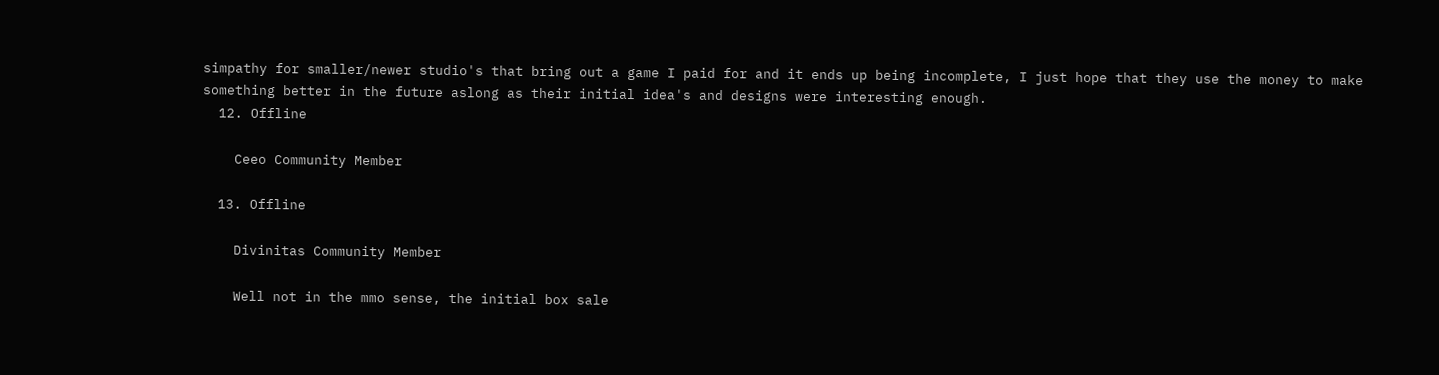simpathy for smaller/newer studio's that bring out a game I paid for and it ends up being incomplete, I just hope that they use the money to make something better in the future aslong as their initial idea's and designs were interesting enough.
  12. Offline

    Ceeo Community Member

  13. Offline

    Divinitas Community Member

    Well not in the mmo sense, the initial box sale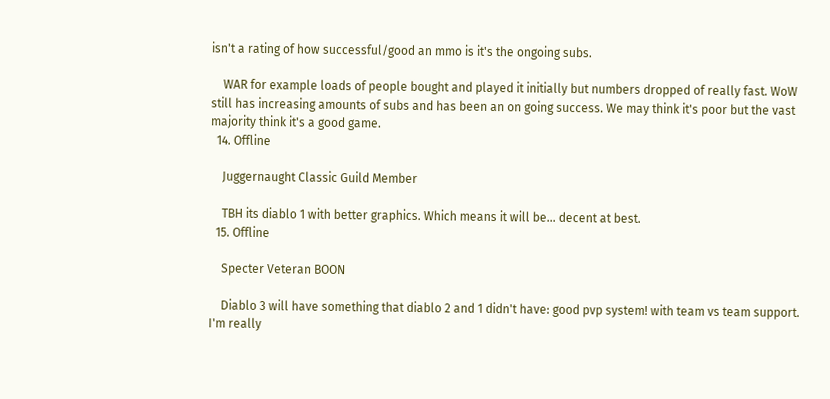isn't a rating of how successful/good an mmo is it's the ongoing subs.

    WAR for example loads of people bought and played it initially but numbers dropped of really fast. WoW still has increasing amounts of subs and has been an on going success. We may think it's poor but the vast majority think it's a good game.
  14. Offline

    Juggernaught Classic Guild Member

    TBH its diablo 1 with better graphics. Which means it will be... decent at best.
  15. Offline

    Specter Veteran BOON

    Diablo 3 will have something that diablo 2 and 1 didn't have: good pvp system! with team vs team support. I'm really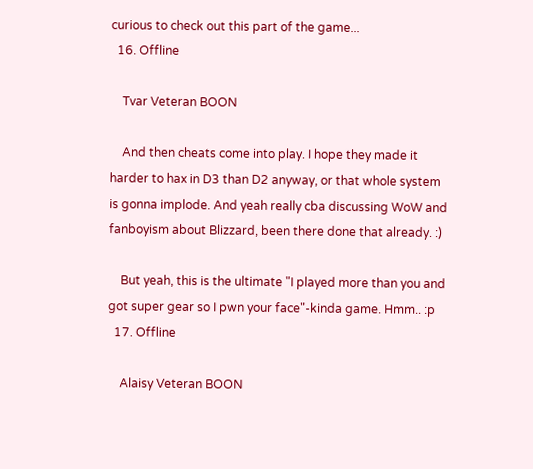curious to check out this part of the game...
  16. Offline

    Tvar Veteran BOON

    And then cheats come into play. I hope they made it harder to hax in D3 than D2 anyway, or that whole system is gonna implode. And yeah really cba discussing WoW and fanboyism about Blizzard, been there done that already. :)

    But yeah, this is the ultimate "I played more than you and got super gear so I pwn your face"-kinda game. Hmm.. :p
  17. Offline

    Alaisy Veteran BOON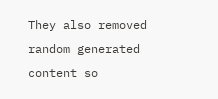They also removed random generated content so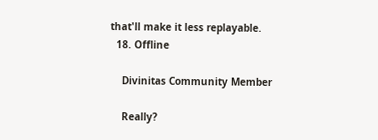that'll make it less replayable.
  18. Offline

    Divinitas Community Member

    Really?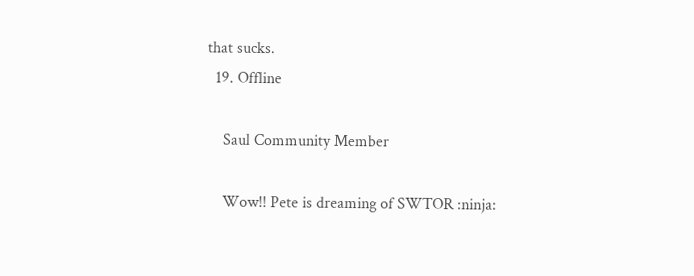that sucks.
  19. Offline

    Saul Community Member

    Wow!! Pete is dreaming of SWTOR :ninja: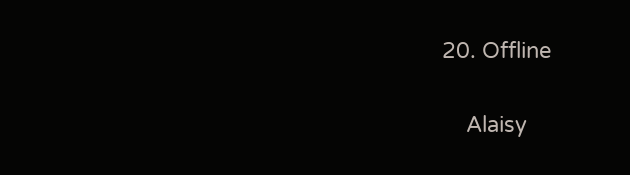20. Offline

    Alaisy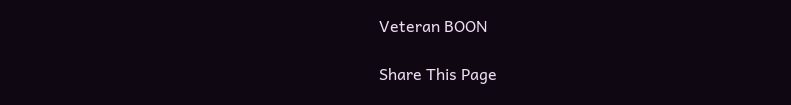Veteran BOON

Share This Page